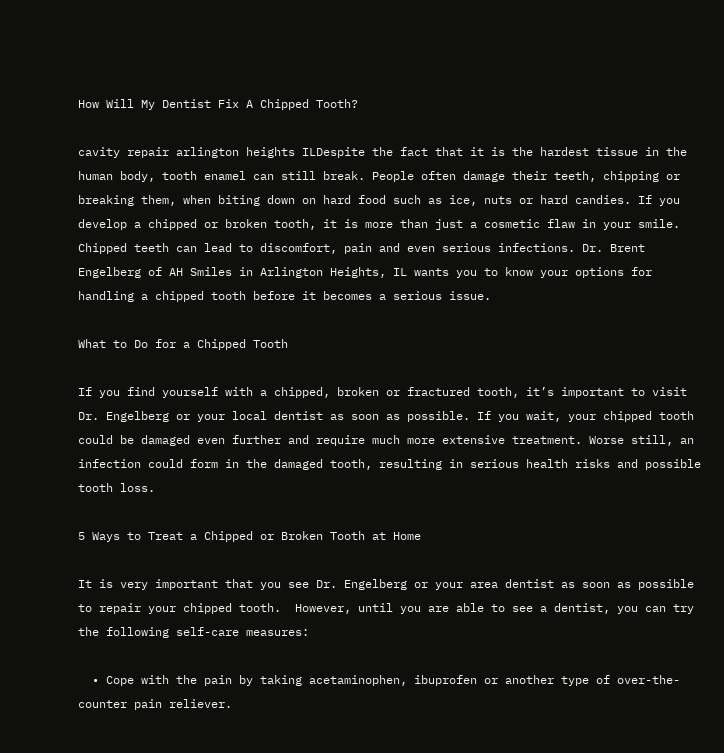How Will My Dentist Fix A Chipped Tooth?

cavity repair arlington heights ILDespite the fact that it is the hardest tissue in the human body, tooth enamel can still break. People often damage their teeth, chipping or breaking them, when biting down on hard food such as ice, nuts or hard candies. If you develop a chipped or broken tooth, it is more than just a cosmetic flaw in your smile. Chipped teeth can lead to discomfort, pain and even serious infections. Dr. Brent Engelberg of AH Smiles in Arlington Heights, IL wants you to know your options for handling a chipped tooth before it becomes a serious issue.

What to Do for a Chipped Tooth

If you find yourself with a chipped, broken or fractured tooth, it’s important to visit Dr. Engelberg or your local dentist as soon as possible. If you wait, your chipped tooth could be damaged even further and require much more extensive treatment. Worse still, an infection could form in the damaged tooth, resulting in serious health risks and possible tooth loss.

5 Ways to Treat a Chipped or Broken Tooth at Home

It is very important that you see Dr. Engelberg or your area dentist as soon as possible to repair your chipped tooth.  However, until you are able to see a dentist, you can try the following self-care measures:

  • Cope with the pain by taking acetaminophen, ibuprofen or another type of over-the-counter pain reliever.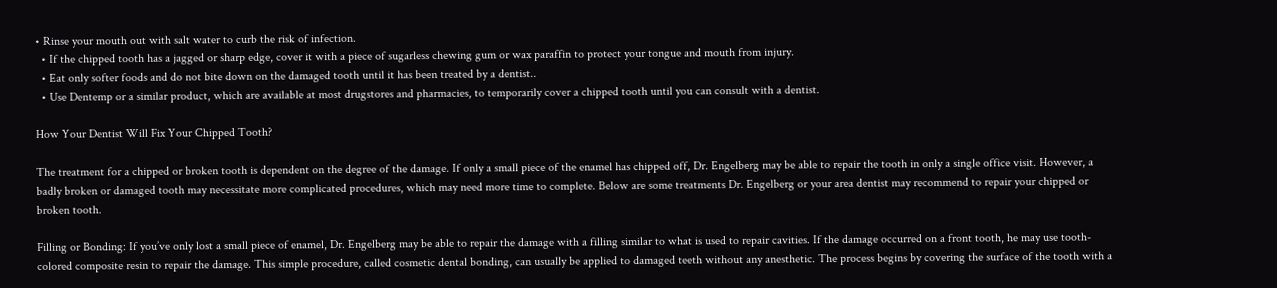• Rinse your mouth out with salt water to curb the risk of infection.
  • If the chipped tooth has a jagged or sharp edge, cover it with a piece of sugarless chewing gum or wax paraffin to protect your tongue and mouth from injury.
  • Eat only softer foods and do not bite down on the damaged tooth until it has been treated by a dentist..
  • Use Dentemp or a similar product, which are available at most drugstores and pharmacies, to temporarily cover a chipped tooth until you can consult with a dentist.

How Your Dentist Will Fix Your Chipped Tooth?

The treatment for a chipped or broken tooth is dependent on the degree of the damage. If only a small piece of the enamel has chipped off, Dr. Engelberg may be able to repair the tooth in only a single office visit. However, a badly broken or damaged tooth may necessitate more complicated procedures, which may need more time to complete. Below are some treatments Dr. Engelberg or your area dentist may recommend to repair your chipped or broken tooth.

Filling or Bonding: If you’ve only lost a small piece of enamel, Dr. Engelberg may be able to repair the damage with a filling similar to what is used to repair cavities. If the damage occurred on a front tooth, he may use tooth-colored composite resin to repair the damage. This simple procedure, called cosmetic dental bonding, can usually be applied to damaged teeth without any anesthetic. The process begins by covering the surface of the tooth with a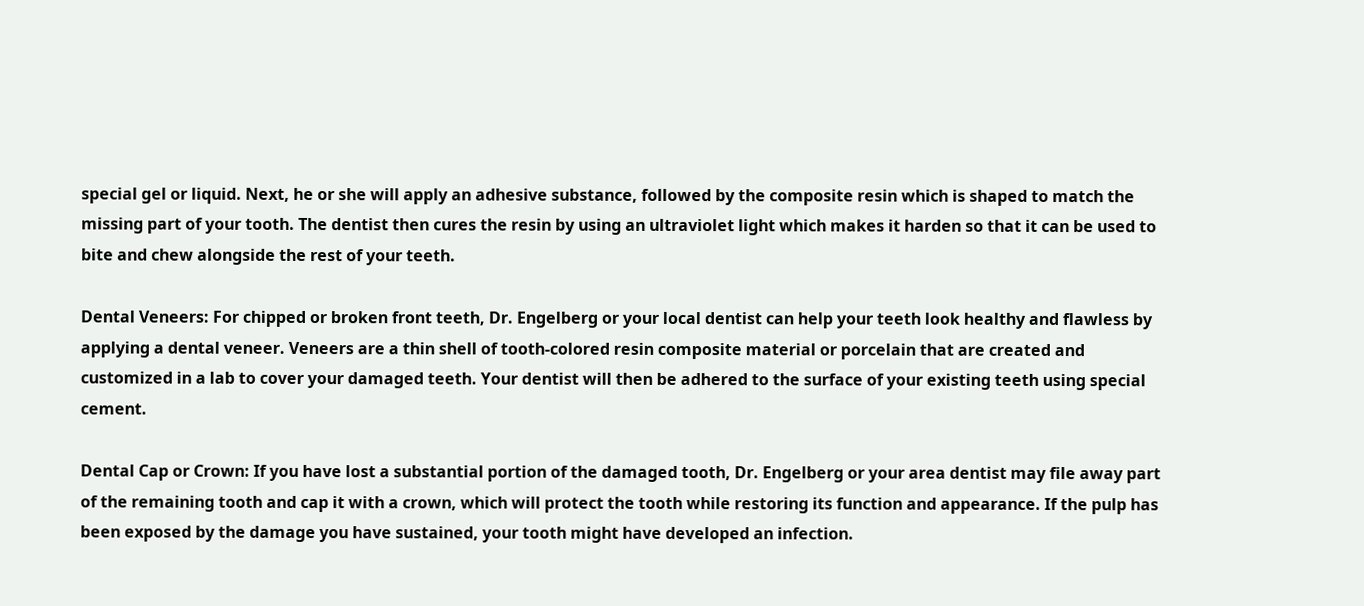special gel or liquid. Next, he or she will apply an adhesive substance, followed by the composite resin which is shaped to match the missing part of your tooth. The dentist then cures the resin by using an ultraviolet light which makes it harden so that it can be used to bite and chew alongside the rest of your teeth.

Dental Veneers: For chipped or broken front teeth, Dr. Engelberg or your local dentist can help your teeth look healthy and flawless by applying a dental veneer. Veneers are a thin shell of tooth-colored resin composite material or porcelain that are created and customized in a lab to cover your damaged teeth. Your dentist will then be adhered to the surface of your existing teeth using special cement.

Dental Cap or Crown: If you have lost a substantial portion of the damaged tooth, Dr. Engelberg or your area dentist may file away part of the remaining tooth and cap it with a crown, which will protect the tooth while restoring its function and appearance. If the pulp has been exposed by the damage you have sustained, your tooth might have developed an infection.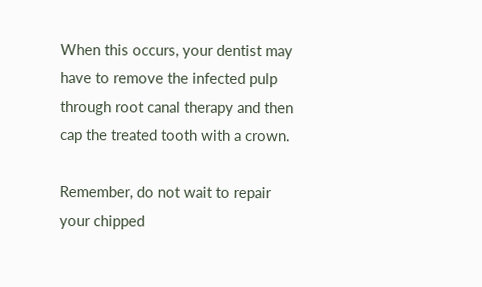When this occurs, your dentist may have to remove the infected pulp through root canal therapy and then cap the treated tooth with a crown.

Remember, do not wait to repair your chipped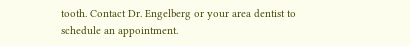tooth. Contact Dr. Engelberg or your area dentist to schedule an appointment.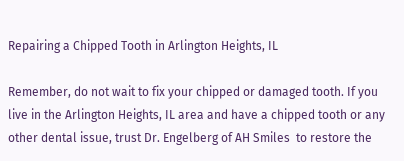Repairing a Chipped Tooth in Arlington Heights, IL

Remember, do not wait to fix your chipped or damaged tooth. If you live in the Arlington Heights, IL area and have a chipped tooth or any other dental issue, trust Dr. Engelberg of AH Smiles  to restore the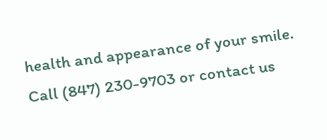health and appearance of your smile. Call (847) 230-9703 or contact us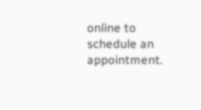online to schedule an appointment.